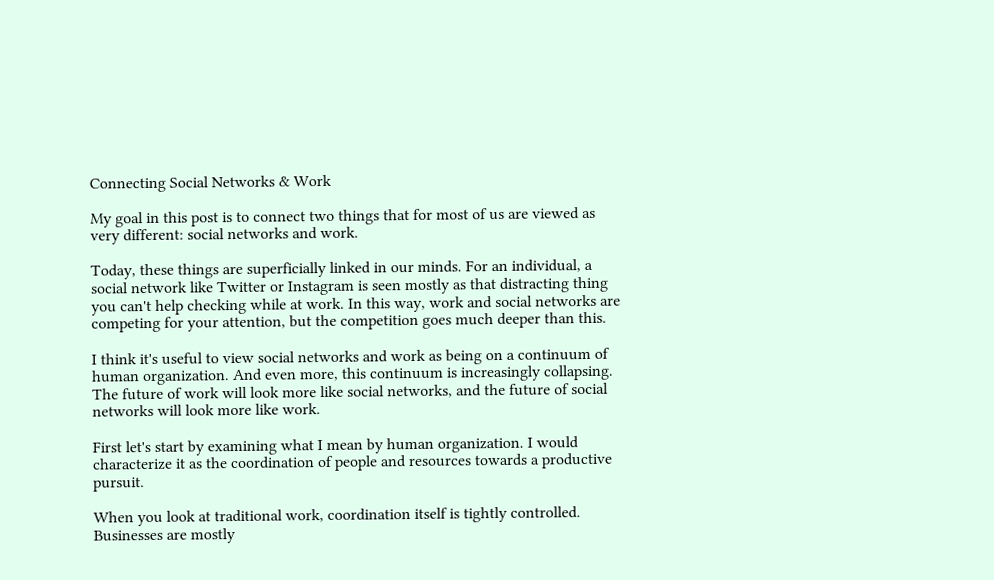Connecting Social Networks & Work

My goal in this post is to connect two things that for most of us are viewed as very different: social networks and work.

Today, these things are superficially linked in our minds. For an individual, a social network like Twitter or Instagram is seen mostly as that distracting thing you can't help checking while at work. In this way, work and social networks are competing for your attention, but the competition goes much deeper than this.

I think it's useful to view social networks and work as being on a continuum of human organization. And even more, this continuum is increasingly collapsing. The future of work will look more like social networks, and the future of social networks will look more like work.

First let's start by examining what I mean by human organization. I would characterize it as the coordination of people and resources towards a productive pursuit.

When you look at traditional work, coordination itself is tightly controlled. Businesses are mostly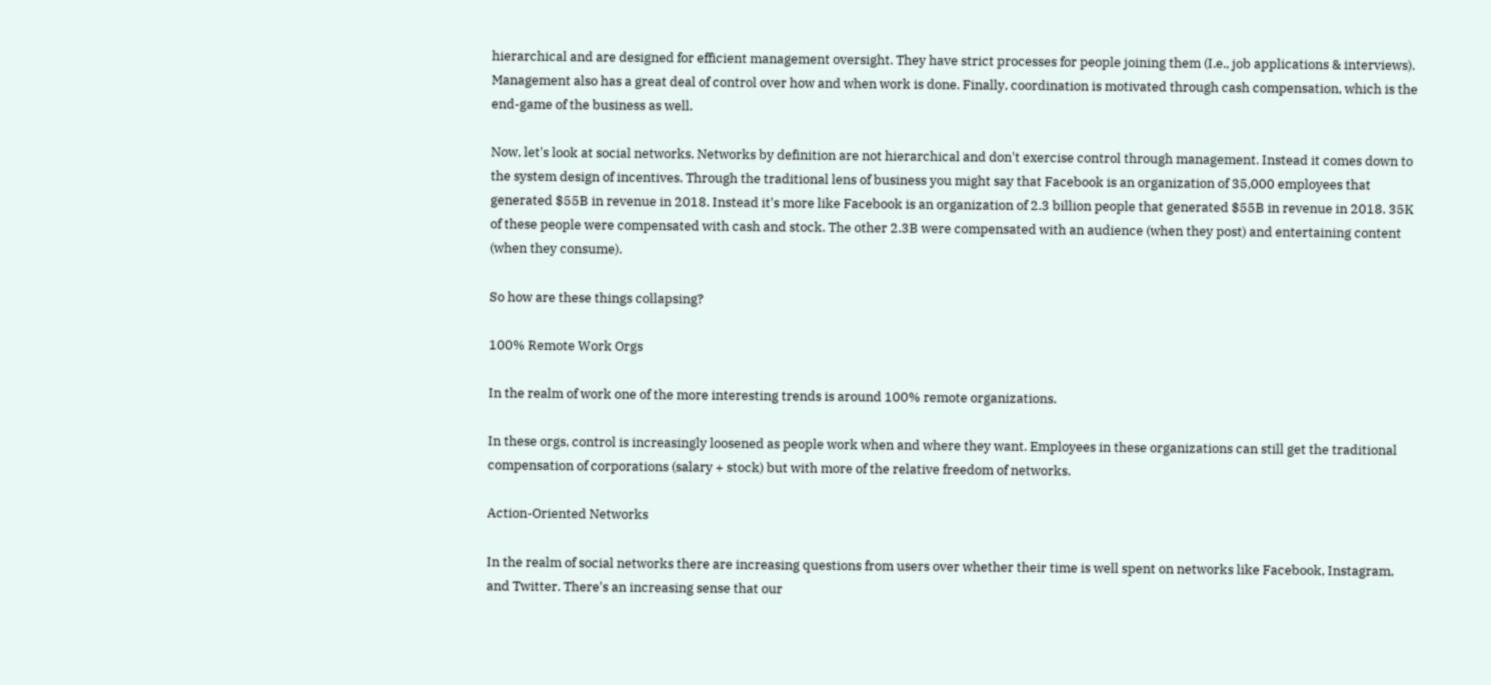hierarchical and are designed for efficient management oversight. They have strict processes for people joining them (I.e., job applications & interviews). Management also has a great deal of control over how and when work is done. Finally, coordination is motivated through cash compensation, which is the end-game of the business as well.

Now, let's look at social networks. Networks by definition are not hierarchical and don't exercise control through management. Instead it comes down to the system design of incentives. Through the traditional lens of business you might say that Facebook is an organization of 35,000 employees that generated $55B in revenue in 2018. Instead it's more like Facebook is an organization of 2.3 billion people that generated $55B in revenue in 2018. 35K of these people were compensated with cash and stock. The other 2.3B were compensated with an audience (when they post) and entertaining content (when they consume).

So how are these things collapsing?

100% Remote Work Orgs

In the realm of work one of the more interesting trends is around 100% remote organizations.

In these orgs, control is increasingly loosened as people work when and where they want. Employees in these organizations can still get the traditional compensation of corporations (salary + stock) but with more of the relative freedom of networks.

Action-Oriented Networks

In the realm of social networks there are increasing questions from users over whether their time is well spent on networks like Facebook, Instagram, and Twitter. There's an increasing sense that our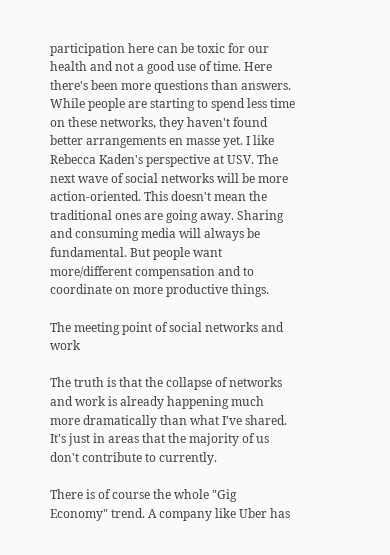participation here can be toxic for our health and not a good use of time. Here there's been more questions than answers. While people are starting to spend less time on these networks, they haven't found better arrangements en masse yet. I like Rebecca Kaden's perspective at USV. The next wave of social networks will be more action-oriented. This doesn't mean the traditional ones are going away. Sharing and consuming media will always be fundamental. But people want more/different compensation and to coordinate on more productive things.

The meeting point of social networks and work

The truth is that the collapse of networks and work is already happening much more dramatically than what I've shared. It's just in areas that the majority of us don't contribute to currently.

There is of course the whole "Gig Economy" trend. A company like Uber has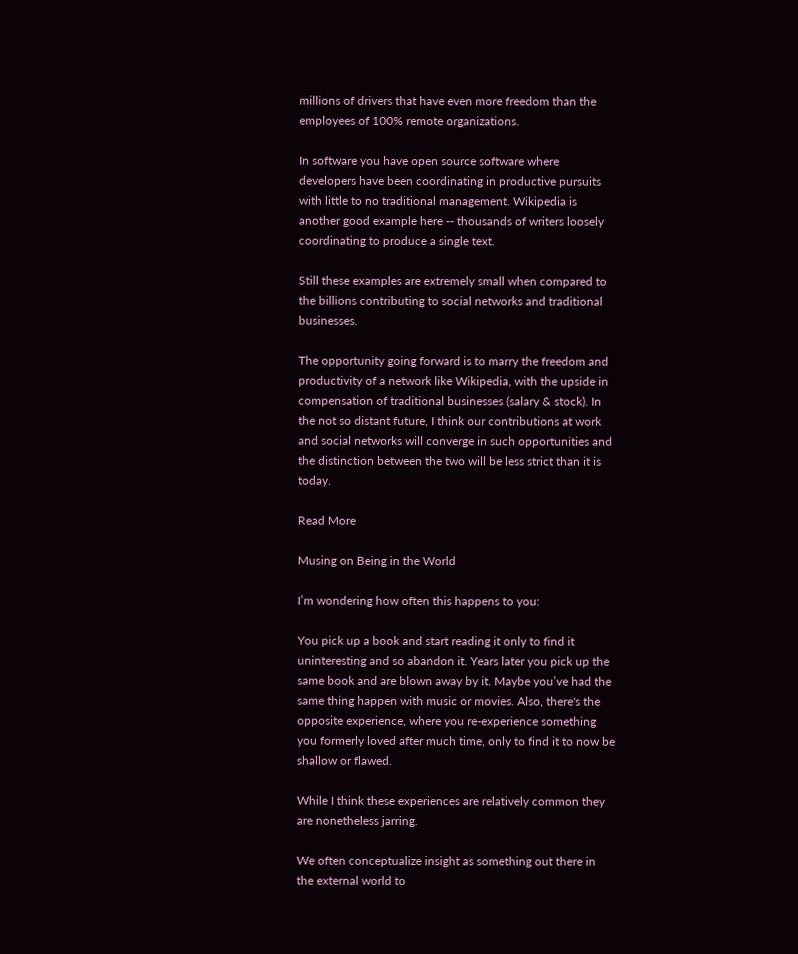millions of drivers that have even more freedom than the employees of 100% remote organizations.

In software you have open source software where developers have been coordinating in productive pursuits with little to no traditional management. Wikipedia is another good example here -- thousands of writers loosely coordinating to produce a single text.

Still these examples are extremely small when compared to the billions contributing to social networks and traditional businesses.

The opportunity going forward is to marry the freedom and productivity of a network like Wikipedia, with the upside in compensation of traditional businesses (salary & stock). In the not so distant future, I think our contributions at work and social networks will converge in such opportunities and the distinction between the two will be less strict than it is today.

Read More

Musing on Being in the World

I’m wondering how often this happens to you:

You pick up a book and start reading it only to find it uninteresting and so abandon it. Years later you pick up the same book and are blown away by it. Maybe you’ve had the same thing happen with music or movies. Also, there's the opposite experience, where you re-experience something you formerly loved after much time, only to find it to now be shallow or flawed.

While I think these experiences are relatively common they are nonetheless jarring.

We often conceptualize insight as something out there in the external world to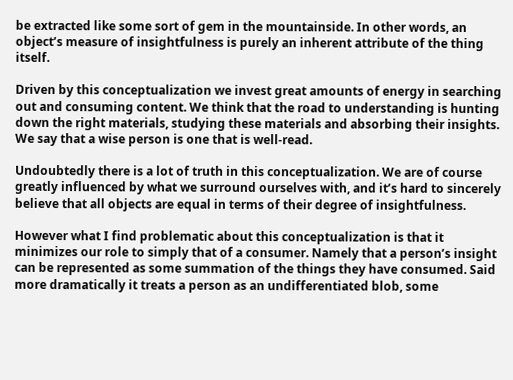be extracted like some sort of gem in the mountainside. In other words, an object’s measure of insightfulness is purely an inherent attribute of the thing itself.

Driven by this conceptualization we invest great amounts of energy in searching out and consuming content. We think that the road to understanding is hunting down the right materials, studying these materials and absorbing their insights. We say that a wise person is one that is well-read.

Undoubtedly there is a lot of truth in this conceptualization. We are of course greatly influenced by what we surround ourselves with, and it’s hard to sincerely believe that all objects are equal in terms of their degree of insightfulness.

However what I find problematic about this conceptualization is that it minimizes our role to simply that of a consumer. Namely that a person’s insight can be represented as some summation of the things they have consumed. Said more dramatically it treats a person as an undifferentiated blob, some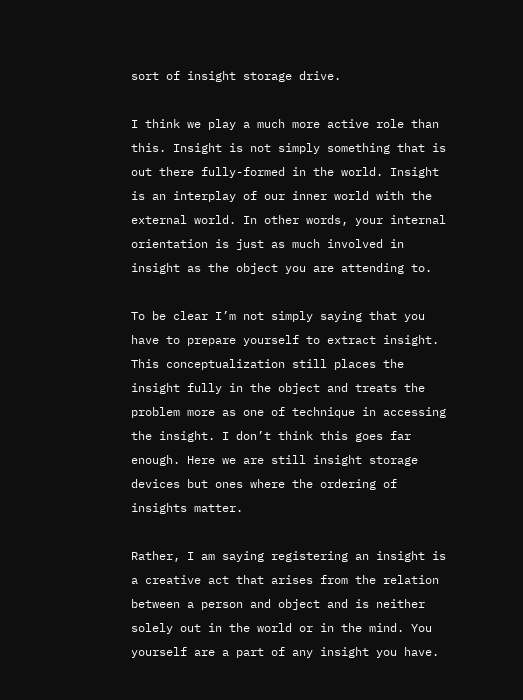sort of insight storage drive.

I think we play a much more active role than this. Insight is not simply something that is out there fully-formed in the world. Insight is an interplay of our inner world with the external world. In other words, your internal orientation is just as much involved in insight as the object you are attending to.

To be clear I’m not simply saying that you have to prepare yourself to extract insight. This conceptualization still places the insight fully in the object and treats the problem more as one of technique in accessing the insight. I don’t think this goes far enough. Here we are still insight storage devices but ones where the ordering of insights matter.

Rather, I am saying registering an insight is a creative act that arises from the relation between a person and object and is neither solely out in the world or in the mind. You yourself are a part of any insight you have.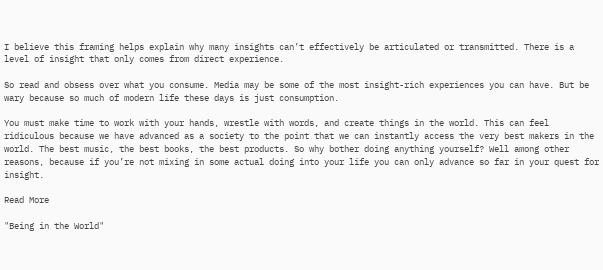I believe this framing helps explain why many insights can’t effectively be articulated or transmitted. There is a level of insight that only comes from direct experience.

So read and obsess over what you consume. Media may be some of the most insight-rich experiences you can have. But be wary because so much of modern life these days is just consumption.

You must make time to work with your hands, wrestle with words, and create things in the world. This can feel ridiculous because we have advanced as a society to the point that we can instantly access the very best makers in the world. The best music, the best books, the best products. So why bother doing anything yourself? Well among other reasons, because if you’re not mixing in some actual doing into your life you can only advance so far in your quest for insight.

Read More

"Being in the World"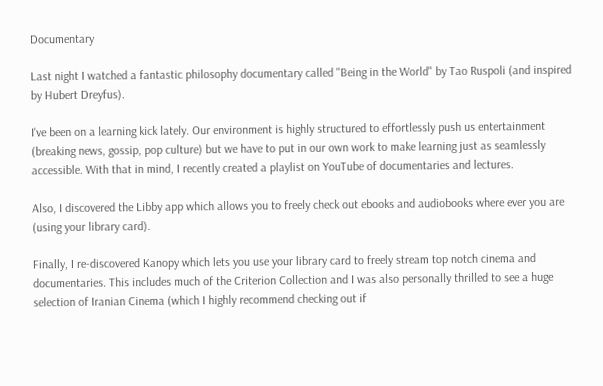Documentary

Last night I watched a fantastic philosophy documentary called "Being in the World" by Tao Ruspoli (and inspired by Hubert Dreyfus).

I've been on a learning kick lately. Our environment is highly structured to effortlessly push us entertainment (breaking news, gossip, pop culture) but we have to put in our own work to make learning just as seamlessly accessible. With that in mind, I recently created a playlist on YouTube of documentaries and lectures.

Also, I discovered the Libby app which allows you to freely check out ebooks and audiobooks where ever you are (using your library card).

Finally, I re-discovered Kanopy which lets you use your library card to freely stream top notch cinema and documentaries. This includes much of the Criterion Collection and I was also personally thrilled to see a huge selection of Iranian Cinema (which I highly recommend checking out if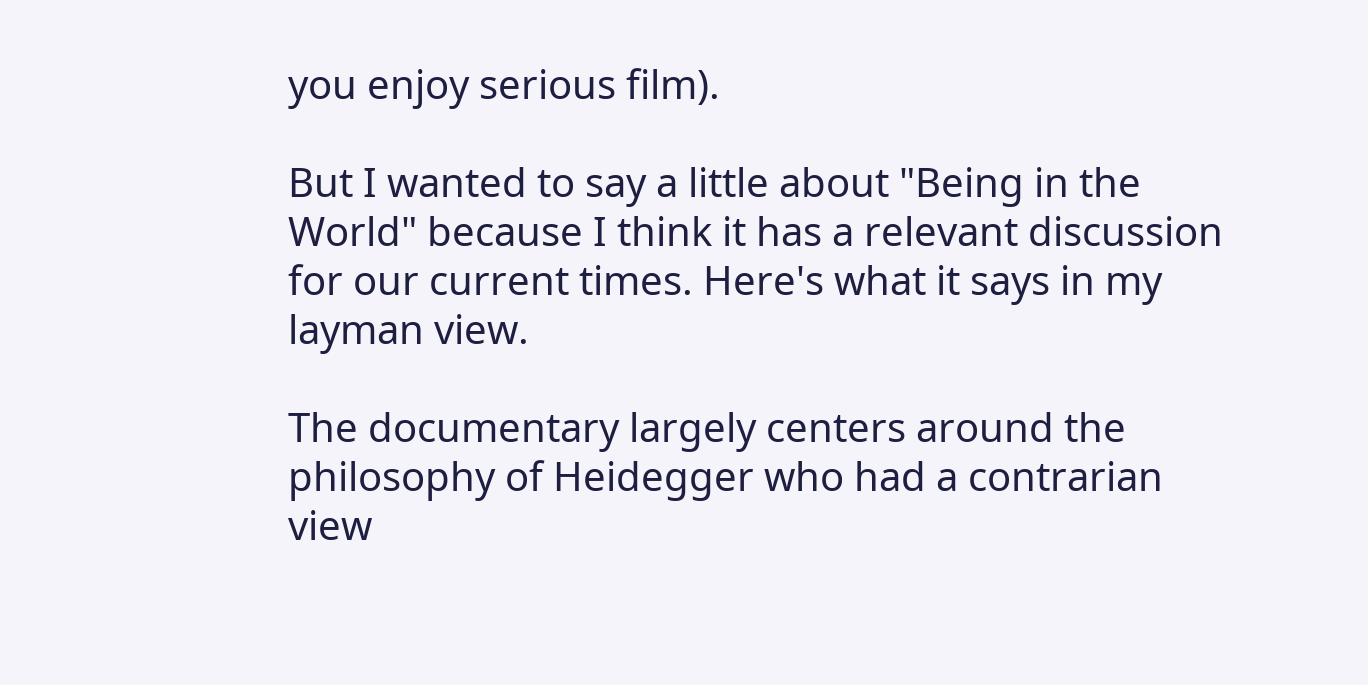you enjoy serious film).

But I wanted to say a little about "Being in the World" because I think it has a relevant discussion for our current times. Here's what it says in my layman view.

The documentary largely centers around the philosophy of Heidegger who had a contrarian view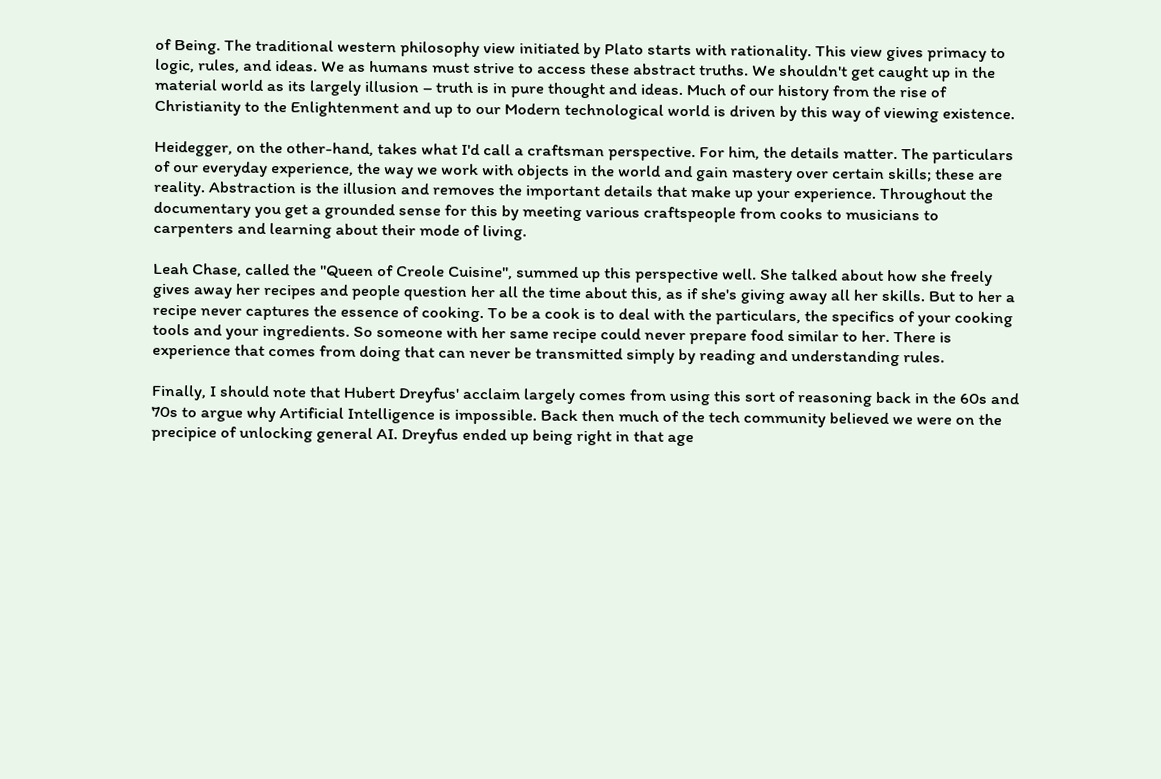of Being. The traditional western philosophy view initiated by Plato starts with rationality. This view gives primacy to logic, rules, and ideas. We as humans must strive to access these abstract truths. We shouldn't get caught up in the material world as its largely illusion – truth is in pure thought and ideas. Much of our history from the rise of Christianity to the Enlightenment and up to our Modern technological world is driven by this way of viewing existence.

Heidegger, on the other-hand, takes what I'd call a craftsman perspective. For him, the details matter. The particulars of our everyday experience, the way we work with objects in the world and gain mastery over certain skills; these are reality. Abstraction is the illusion and removes the important details that make up your experience. Throughout the documentary you get a grounded sense for this by meeting various craftspeople from cooks to musicians to carpenters and learning about their mode of living.

Leah Chase, called the "Queen of Creole Cuisine", summed up this perspective well. She talked about how she freely gives away her recipes and people question her all the time about this, as if she's giving away all her skills. But to her a recipe never captures the essence of cooking. To be a cook is to deal with the particulars, the specifics of your cooking tools and your ingredients. So someone with her same recipe could never prepare food similar to her. There is experience that comes from doing that can never be transmitted simply by reading and understanding rules.

Finally, I should note that Hubert Dreyfus' acclaim largely comes from using this sort of reasoning back in the 60s and 70s to argue why Artificial Intelligence is impossible. Back then much of the tech community believed we were on the precipice of unlocking general AI. Dreyfus ended up being right in that age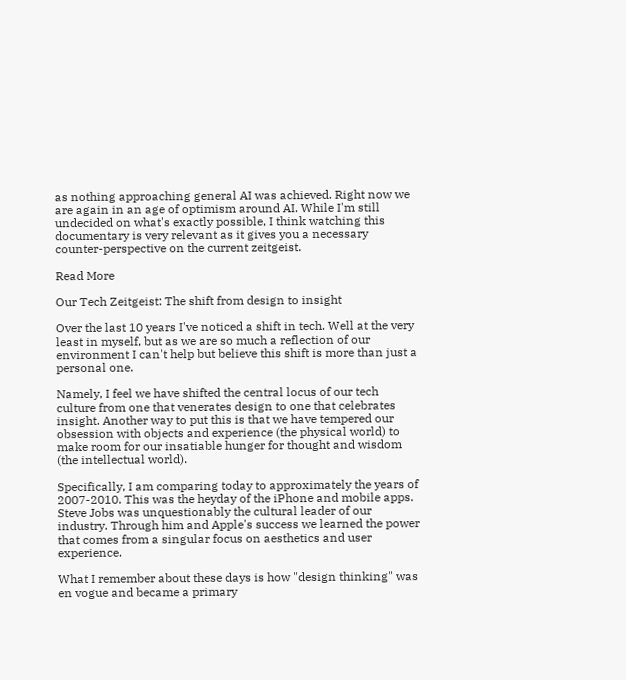as nothing approaching general AI was achieved. Right now we are again in an age of optimism around AI. While I'm still undecided on what's exactly possible, I think watching this documentary is very relevant as it gives you a necessary counter-perspective on the current zeitgeist.

Read More

Our Tech Zeitgeist: The shift from design to insight

Over the last 10 years I've noticed a shift in tech. Well at the very least in myself, but as we are so much a reflection of our environment I can't help but believe this shift is more than just a personal one.

Namely, I feel we have shifted the central locus of our tech culture from one that venerates design to one that celebrates insight. Another way to put this is that we have tempered our obsession with objects and experience (the physical world) to make room for our insatiable hunger for thought and wisdom (the intellectual world).

Specifically, I am comparing today to approximately the years of 2007-2010. This was the heyday of the iPhone and mobile apps. Steve Jobs was unquestionably the cultural leader of our industry. Through him and Apple's success we learned the power that comes from a singular focus on aesthetics and user experience.

What I remember about these days is how "design thinking" was en vogue and became a primary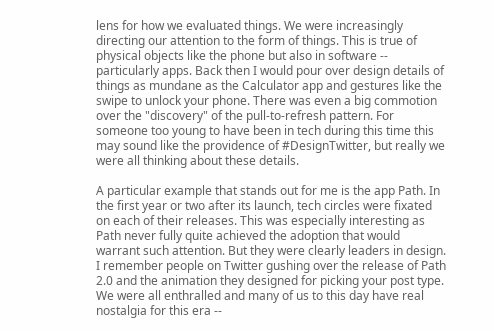lens for how we evaluated things. We were increasingly directing our attention to the form of things. This is true of physical objects like the phone but also in software -- particularly apps. Back then I would pour over design details of things as mundane as the Calculator app and gestures like the swipe to unlock your phone. There was even a big commotion over the "discovery" of the pull-to-refresh pattern. For someone too young to have been in tech during this time this may sound like the providence of #DesignTwitter, but really we were all thinking about these details.

A particular example that stands out for me is the app Path. In the first year or two after its launch, tech circles were fixated on each of their releases. This was especially interesting as Path never fully quite achieved the adoption that would warrant such attention. But they were clearly leaders in design. I remember people on Twitter gushing over the release of Path 2.0 and the animation they designed for picking your post type. We were all enthralled and many of us to this day have real nostalgia for this era --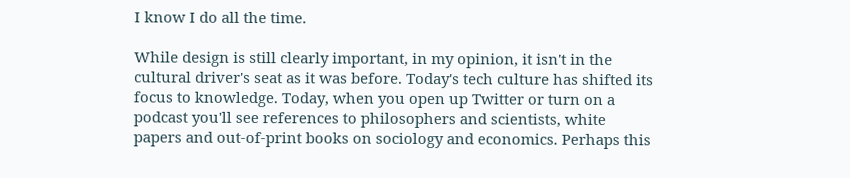I know I do all the time.

While design is still clearly important, in my opinion, it isn't in the cultural driver's seat as it was before. Today's tech culture has shifted its focus to knowledge. Today, when you open up Twitter or turn on a podcast you'll see references to philosophers and scientists, white papers and out-of-print books on sociology and economics. Perhaps this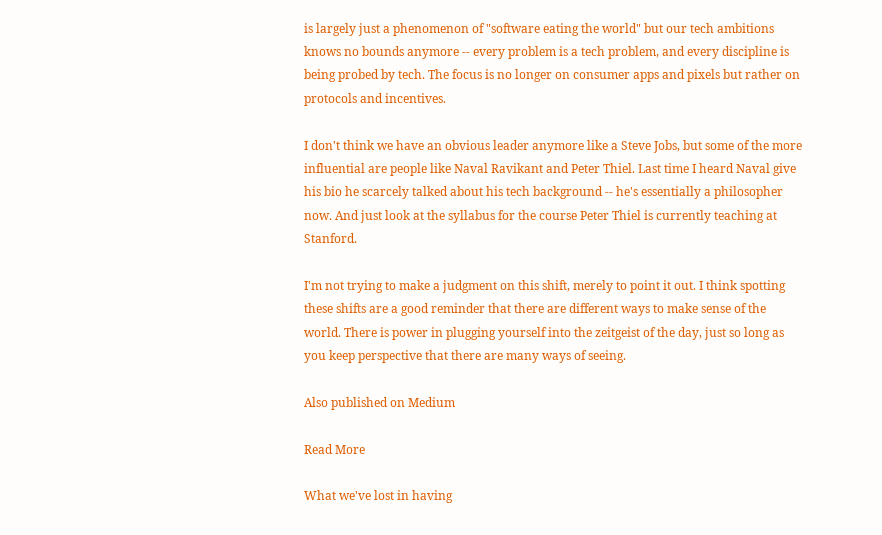is largely just a phenomenon of "software eating the world" but our tech ambitions knows no bounds anymore -- every problem is a tech problem, and every discipline is being probed by tech. The focus is no longer on consumer apps and pixels but rather on protocols and incentives.

I don't think we have an obvious leader anymore like a Steve Jobs, but some of the more influential are people like Naval Ravikant and Peter Thiel. Last time I heard Naval give his bio he scarcely talked about his tech background -- he's essentially a philosopher now. And just look at the syllabus for the course Peter Thiel is currently teaching at Stanford.

I'm not trying to make a judgment on this shift, merely to point it out. I think spotting these shifts are a good reminder that there are different ways to make sense of the world. There is power in plugging yourself into the zeitgeist of the day, just so long as you keep perspective that there are many ways of seeing.

Also published on Medium

Read More

What we've lost in having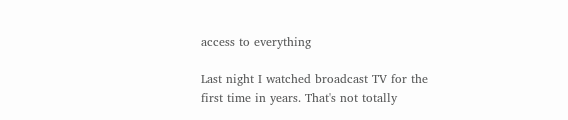access to everything

Last night I watched broadcast TV for the first time in years. That's not totally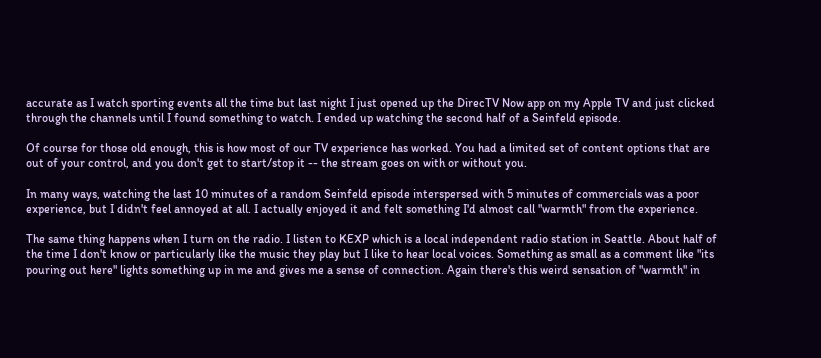accurate as I watch sporting events all the time but last night I just opened up the DirecTV Now app on my Apple TV and just clicked through the channels until I found something to watch. I ended up watching the second half of a Seinfeld episode.

Of course for those old enough, this is how most of our TV experience has worked. You had a limited set of content options that are out of your control, and you don't get to start/stop it -- the stream goes on with or without you.

In many ways, watching the last 10 minutes of a random Seinfeld episode interspersed with 5 minutes of commercials was a poor experience, but I didn't feel annoyed at all. I actually enjoyed it and felt something I'd almost call "warmth" from the experience.

The same thing happens when I turn on the radio. I listen to KEXP which is a local independent radio station in Seattle. About half of the time I don't know or particularly like the music they play but I like to hear local voices. Something as small as a comment like "its pouring out here" lights something up in me and gives me a sense of connection. Again there's this weird sensation of "warmth" in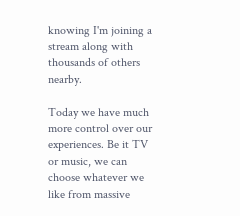knowing I'm joining a stream along with thousands of others nearby.

Today we have much more control over our experiences. Be it TV or music, we can choose whatever we like from massive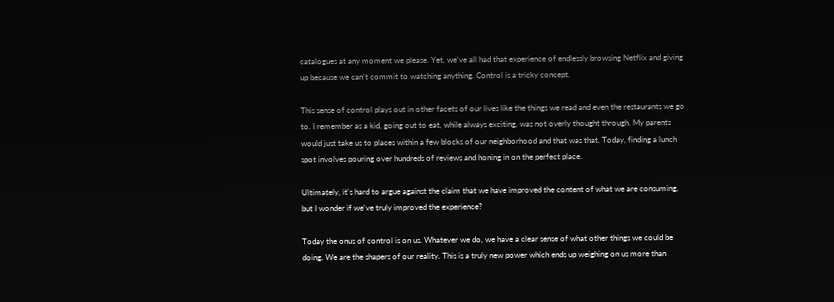catalogues at any moment we please. Yet, we've all had that experience of endlessly browsing Netflix and giving up because we can't commit to watching anything. Control is a tricky concept.

This sense of control plays out in other facets of our lives like the things we read and even the restaurants we go to. I remember as a kid, going out to eat, while always exciting, was not overly thought through. My parents would just take us to places within a few blocks of our neighborhood and that was that. Today, finding a lunch spot involves pouring over hundreds of reviews and honing in on the perfect place.

Ultimately, it's hard to argue against the claim that we have improved the content of what we are consuming, but I wonder if we've truly improved the experience?

Today the onus of control is on us. Whatever we do, we have a clear sense of what other things we could be doing. We are the shapers of our reality. This is a truly new power which ends up weighing on us more than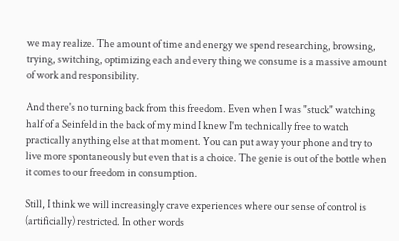we may realize. The amount of time and energy we spend researching, browsing, trying, switching, optimizing each and every thing we consume is a massive amount of work and responsibility.

And there's no turning back from this freedom. Even when I was "stuck" watching half of a Seinfeld in the back of my mind I knew I'm technically free to watch practically anything else at that moment. You can put away your phone and try to live more spontaneously but even that is a choice. The genie is out of the bottle when it comes to our freedom in consumption.

Still, I think we will increasingly crave experiences where our sense of control is (artificially) restricted. In other words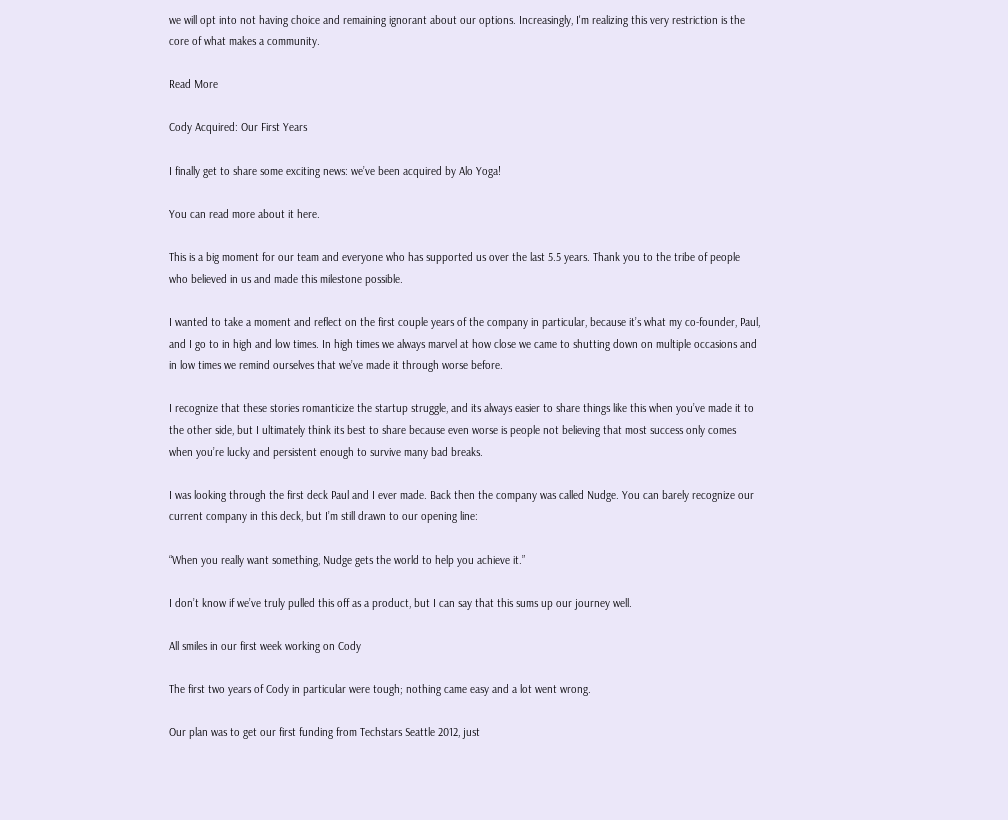we will opt into not having choice and remaining ignorant about our options. Increasingly, I'm realizing this very restriction is the core of what makes a community.

Read More

Cody Acquired: Our First Years

I finally get to share some exciting news: we’ve been acquired by Alo Yoga!

You can read more about it here.

This is a big moment for our team and everyone who has supported us over the last 5.5 years. Thank you to the tribe of people who believed in us and made this milestone possible.

I wanted to take a moment and reflect on the first couple years of the company in particular, because it’s what my co-founder, Paul, and I go to in high and low times. In high times we always marvel at how close we came to shutting down on multiple occasions and in low times we remind ourselves that we’ve made it through worse before.

I recognize that these stories romanticize the startup struggle, and its always easier to share things like this when you’ve made it to the other side, but I ultimately think its best to share because even worse is people not believing that most success only comes when you’re lucky and persistent enough to survive many bad breaks.

I was looking through the first deck Paul and I ever made. Back then the company was called Nudge. You can barely recognize our current company in this deck, but I’m still drawn to our opening line:

“When you really want something, Nudge gets the world to help you achieve it.”

I don’t know if we’ve truly pulled this off as a product, but I can say that this sums up our journey well.

All smiles in our first week working on Cody

The first two years of Cody in particular were tough; nothing came easy and a lot went wrong.

Our plan was to get our first funding from Techstars Seattle 2012, just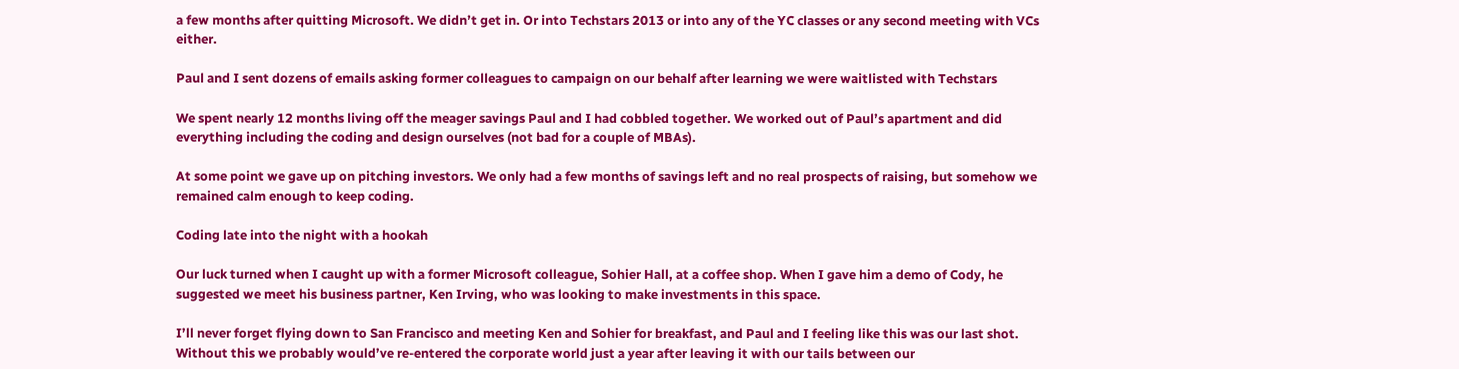a few months after quitting Microsoft. We didn’t get in. Or into Techstars 2013 or into any of the YC classes or any second meeting with VCs either.

Paul and I sent dozens of emails asking former colleagues to campaign on our behalf after learning we were waitlisted with Techstars

We spent nearly 12 months living off the meager savings Paul and I had cobbled together. We worked out of Paul’s apartment and did everything including the coding and design ourselves (not bad for a couple of MBAs).

At some point we gave up on pitching investors. We only had a few months of savings left and no real prospects of raising, but somehow we remained calm enough to keep coding.

Coding late into the night with a hookah

Our luck turned when I caught up with a former Microsoft colleague, Sohier Hall, at a coffee shop. When I gave him a demo of Cody, he suggested we meet his business partner, Ken Irving, who was looking to make investments in this space.

I’ll never forget flying down to San Francisco and meeting Ken and Sohier for breakfast, and Paul and I feeling like this was our last shot. Without this we probably would’ve re-entered the corporate world just a year after leaving it with our tails between our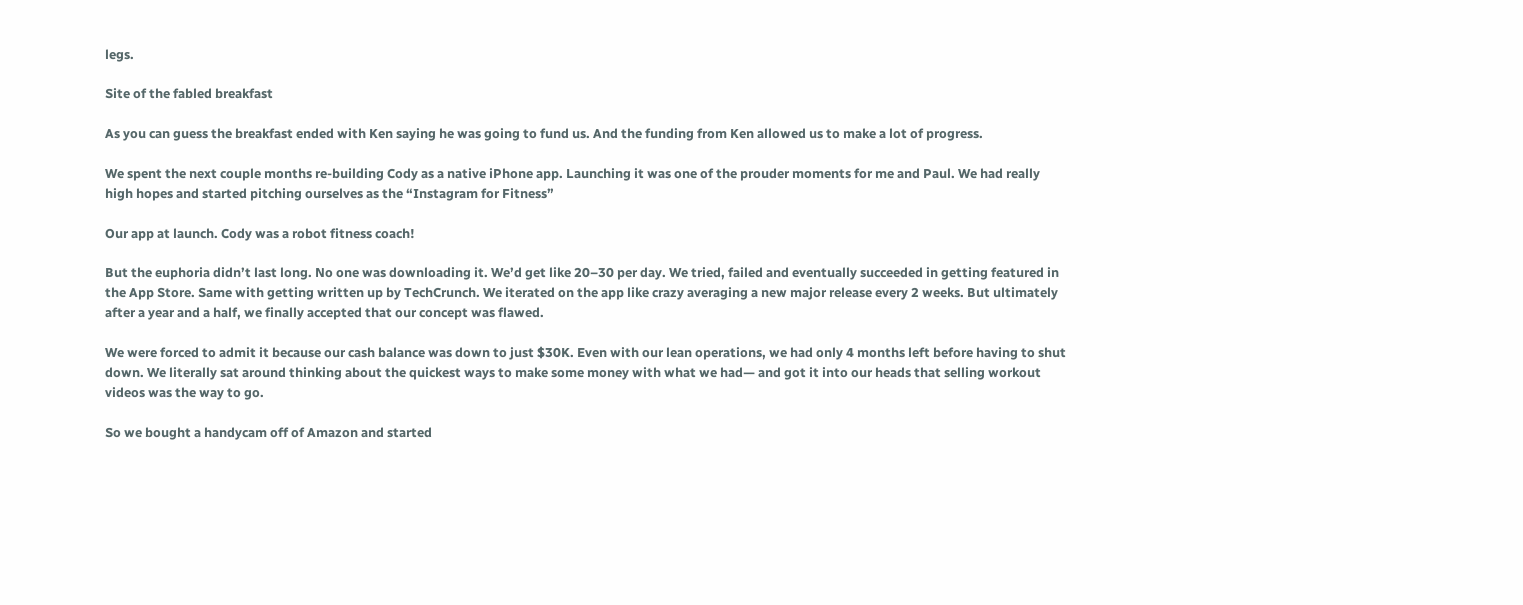legs.

Site of the fabled breakfast

As you can guess the breakfast ended with Ken saying he was going to fund us. And the funding from Ken allowed us to make a lot of progress.

We spent the next couple months re-building Cody as a native iPhone app. Launching it was one of the prouder moments for me and Paul. We had really high hopes and started pitching ourselves as the “Instagram for Fitness”

Our app at launch. Cody was a robot fitness coach!

But the euphoria didn’t last long. No one was downloading it. We’d get like 20–30 per day. We tried, failed and eventually succeeded in getting featured in the App Store. Same with getting written up by TechCrunch. We iterated on the app like crazy averaging a new major release every 2 weeks. But ultimately after a year and a half, we finally accepted that our concept was flawed.

We were forced to admit it because our cash balance was down to just $30K. Even with our lean operations, we had only 4 months left before having to shut down. We literally sat around thinking about the quickest ways to make some money with what we had— and got it into our heads that selling workout videos was the way to go.

So we bought a handycam off of Amazon and started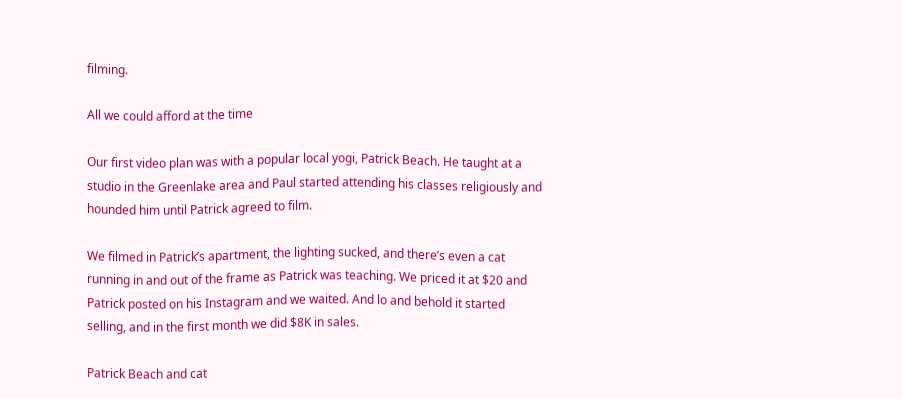filming.

All we could afford at the time

Our first video plan was with a popular local yogi, Patrick Beach. He taught at a studio in the Greenlake area and Paul started attending his classes religiously and hounded him until Patrick agreed to film.

We filmed in Patrick’s apartment, the lighting sucked, and there’s even a cat running in and out of the frame as Patrick was teaching. We priced it at $20 and Patrick posted on his Instagram and we waited. And lo and behold it started selling, and in the first month we did $8K in sales.

Patrick Beach and cat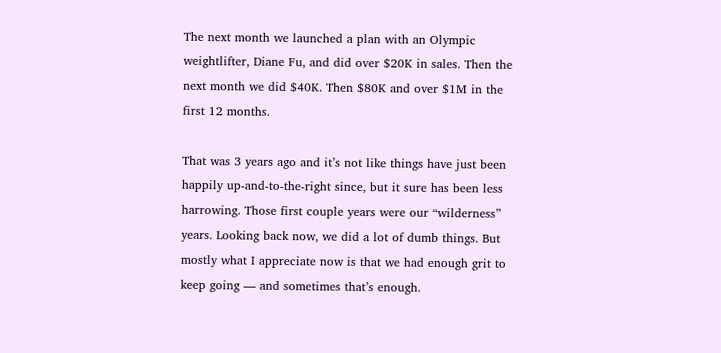The next month we launched a plan with an Olympic weightlifter, Diane Fu, and did over $20K in sales. Then the next month we did $40K. Then $80K and over $1M in the first 12 months.

That was 3 years ago and it’s not like things have just been happily up-and-to-the-right since, but it sure has been less harrowing. Those first couple years were our “wilderness” years. Looking back now, we did a lot of dumb things. But mostly what I appreciate now is that we had enough grit to keep going — and sometimes that’s enough.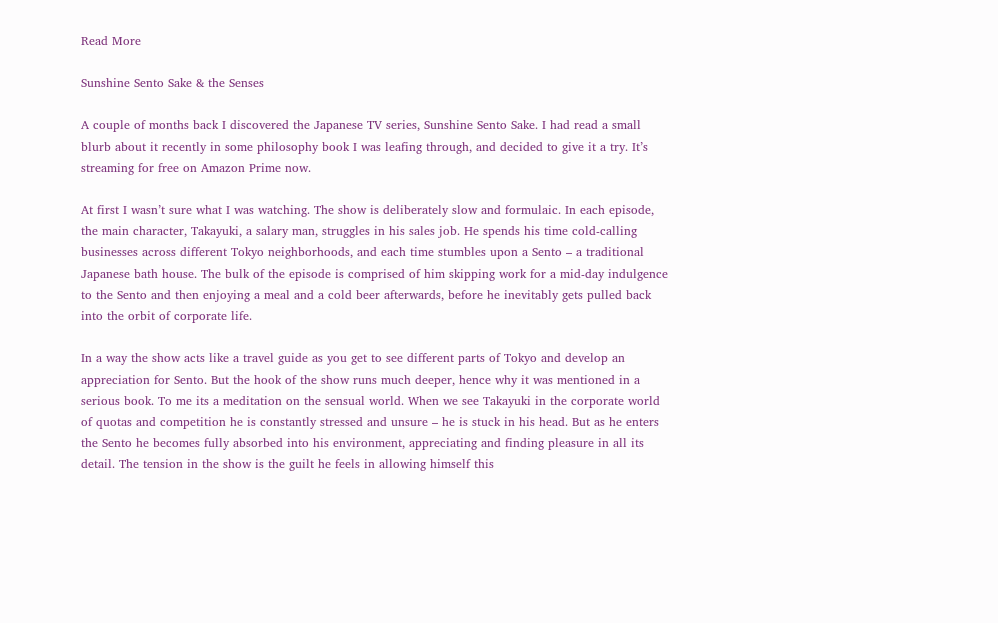Read More

Sunshine Sento Sake & the Senses

A couple of months back I discovered the Japanese TV series, Sunshine Sento Sake. I had read a small blurb about it recently in some philosophy book I was leafing through, and decided to give it a try. It’s streaming for free on Amazon Prime now.

At first I wasn’t sure what I was watching. The show is deliberately slow and formulaic. In each episode, the main character, Takayuki, a salary man, struggles in his sales job. He spends his time cold-calling businesses across different Tokyo neighborhoods, and each time stumbles upon a Sento – a traditional Japanese bath house. The bulk of the episode is comprised of him skipping work for a mid-day indulgence to the Sento and then enjoying a meal and a cold beer afterwards, before he inevitably gets pulled back into the orbit of corporate life.

In a way the show acts like a travel guide as you get to see different parts of Tokyo and develop an appreciation for Sento. But the hook of the show runs much deeper, hence why it was mentioned in a serious book. To me its a meditation on the sensual world. When we see Takayuki in the corporate world of quotas and competition he is constantly stressed and unsure – he is stuck in his head. But as he enters the Sento he becomes fully absorbed into his environment, appreciating and finding pleasure in all its detail. The tension in the show is the guilt he feels in allowing himself this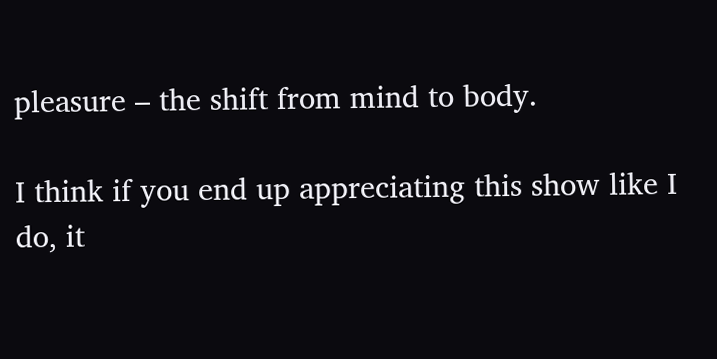pleasure – the shift from mind to body.

I think if you end up appreciating this show like I do, it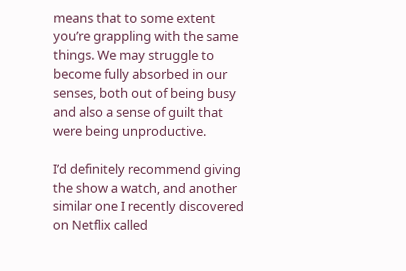means that to some extent you’re grappling with the same things. We may struggle to become fully absorbed in our senses, both out of being busy and also a sense of guilt that were being unproductive.

I’d definitely recommend giving the show a watch, and another similar one I recently discovered on Netflix called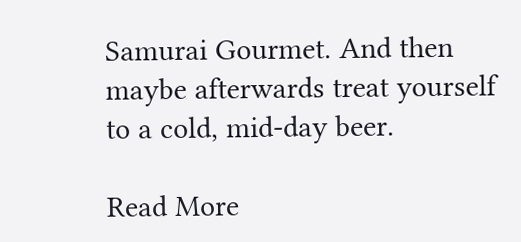Samurai Gourmet. And then maybe afterwards treat yourself to a cold, mid-day beer.

Read More